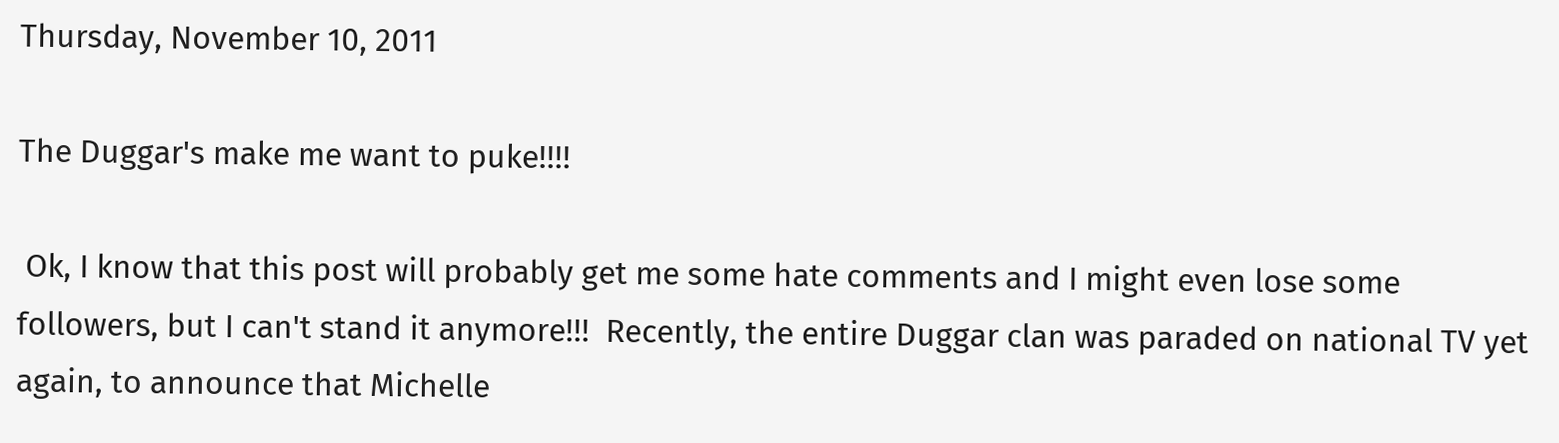Thursday, November 10, 2011

The Duggar's make me want to puke!!!!

 Ok, I know that this post will probably get me some hate comments and I might even lose some followers, but I can't stand it anymore!!!  Recently, the entire Duggar clan was paraded on national TV yet again, to announce that Michelle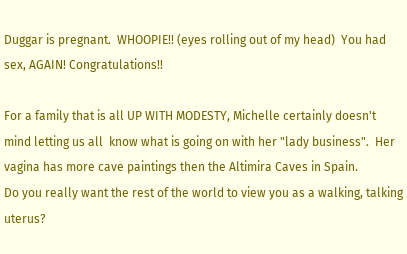Duggar is pregnant.  WHOOPIE!! (eyes rolling out of my head)  You had sex, AGAIN! Congratulations!!

For a family that is all UP WITH MODESTY, Michelle certainly doesn't mind letting us all  know what is going on with her "lady business".  Her vagina has more cave paintings then the Altimira Caves in Spain.
Do you really want the rest of the world to view you as a walking, talking uterus?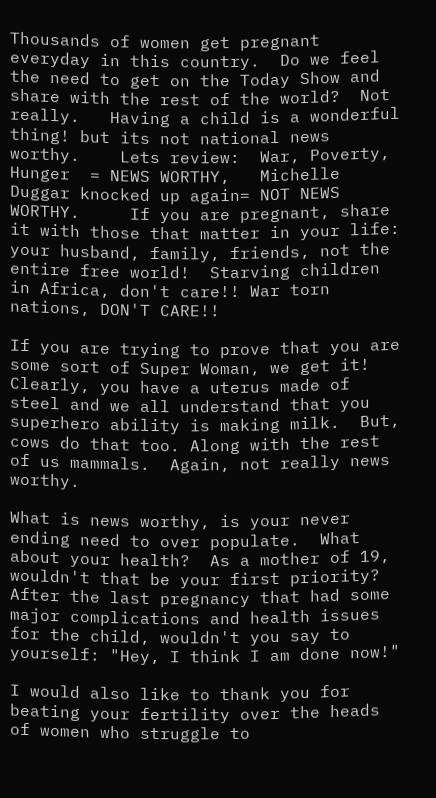Thousands of women get pregnant everyday in this country.  Do we feel the need to get on the Today Show and share with the rest of the world?  Not really.   Having a child is a wonderful thing! but its not national news worthy.    Lets review:  War, Poverty, Hunger  = NEWS WORTHY,   Michelle Duggar knocked up again= NOT NEWS WORTHY.     If you are pregnant, share it with those that matter in your life: your husband, family, friends, not the entire free world!  Starving children in Africa, don't care!! War torn nations, DON'T CARE!!

If you are trying to prove that you are some sort of Super Woman, we get it!  Clearly, you have a uterus made of steel and we all understand that you superhero ability is making milk.  But, cows do that too. Along with the rest of us mammals.  Again, not really news worthy.

What is news worthy, is your never ending need to over populate.  What about your health?  As a mother of 19, wouldn't that be your first priority?  After the last pregnancy that had some major complications and health issues for the child, wouldn't you say to yourself: "Hey, I think I am done now!"

I would also like to thank you for beating your fertility over the heads of women who struggle to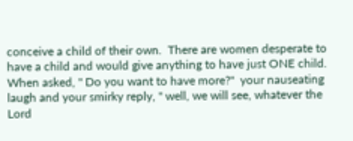conceive a child of their own.  There are women desperate to have a child and would give anything to have just ONE child.    When asked, " Do you want to have more?"  your nauseating laugh and your smirky reply, " well, we will see, whatever the Lord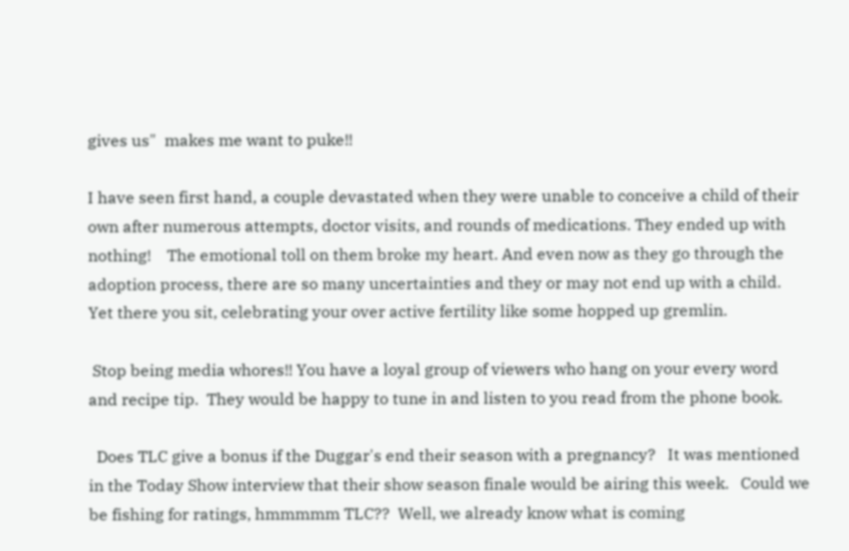gives us"  makes me want to puke!!

I have seen first hand, a couple devastated when they were unable to conceive a child of their own after numerous attempts, doctor visits, and rounds of medications. They ended up with nothing!    The emotional toll on them broke my heart. And even now as they go through the adoption process, there are so many uncertainties and they or may not end up with a child.     Yet there you sit, celebrating your over active fertility like some hopped up gremlin.

 Stop being media whores!! You have a loyal group of viewers who hang on your every word and recipe tip.  They would be happy to tune in and listen to you read from the phone book.

  Does TLC give a bonus if the Duggar's end their season with a pregnancy?   It was mentioned in the Today Show interview that their show season finale would be airing this week.   Could we be fishing for ratings, hmmmmm TLC??  Well, we already know what is coming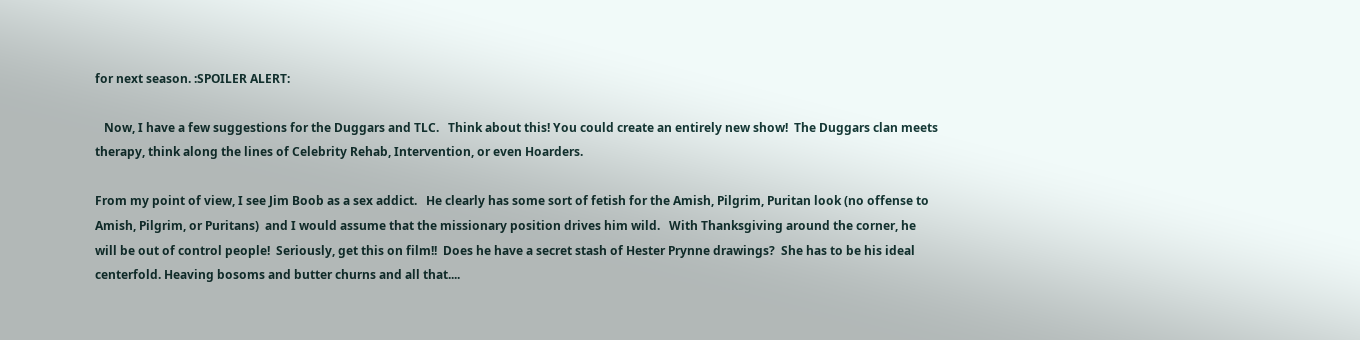for next season. :SPOILER ALERT:

   Now, I have a few suggestions for the Duggars and TLC.   Think about this! You could create an entirely new show!  The Duggars clan meets therapy, think along the lines of Celebrity Rehab, Intervention, or even Hoarders.

From my point of view, I see Jim Boob as a sex addict.   He clearly has some sort of fetish for the Amish, Pilgrim, Puritan look (no offense to Amish, Pilgrim, or Puritans)  and I would assume that the missionary position drives him wild.   With Thanksgiving around the corner, he will be out of control people!  Seriously, get this on film!!  Does he have a secret stash of Hester Prynne drawings?  She has to be his ideal centerfold. Heaving bosoms and butter churns and all that....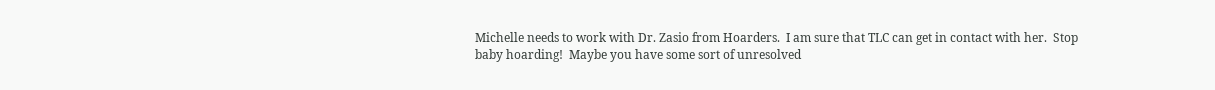Michelle needs to work with Dr. Zasio from Hoarders.  I am sure that TLC can get in contact with her.  Stop baby hoarding!  Maybe you have some sort of unresolved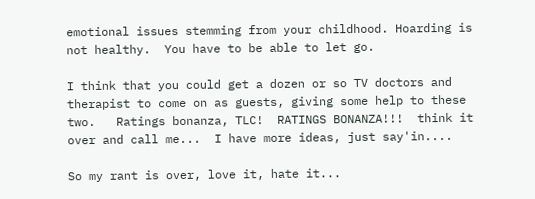emotional issues stemming from your childhood. Hoarding is not healthy.  You have to be able to let go.

I think that you could get a dozen or so TV doctors and therapist to come on as guests, giving some help to these two.   Ratings bonanza, TLC!  RATINGS BONANZA!!!  think it over and call me...  I have more ideas, just say'in....

So my rant is over, love it, hate it...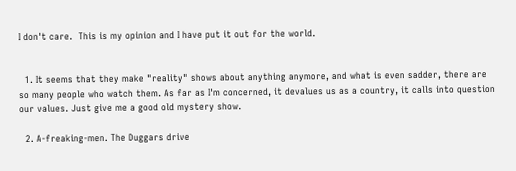I don't care.  This is my opinion and I have put it out for the world.


  1. It seems that they make "reality" shows about anything anymore, and what is even sadder, there are so many people who watch them. As far as I'm concerned, it devalues us as a country, it calls into question our values. Just give me a good old mystery show.

  2. A-freaking-men. The Duggars drive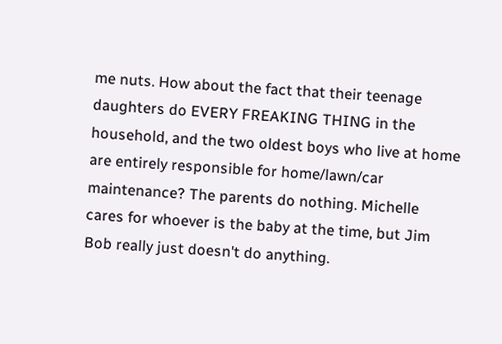me nuts. How about the fact that their teenage daughters do EVERY FREAKING THING in the household, and the two oldest boys who live at home are entirely responsible for home/lawn/car maintenance? The parents do nothing. Michelle cares for whoever is the baby at the time, but Jim Bob really just doesn't do anything.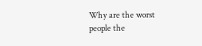Why are the worst people the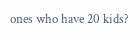ones who have 20 kids?